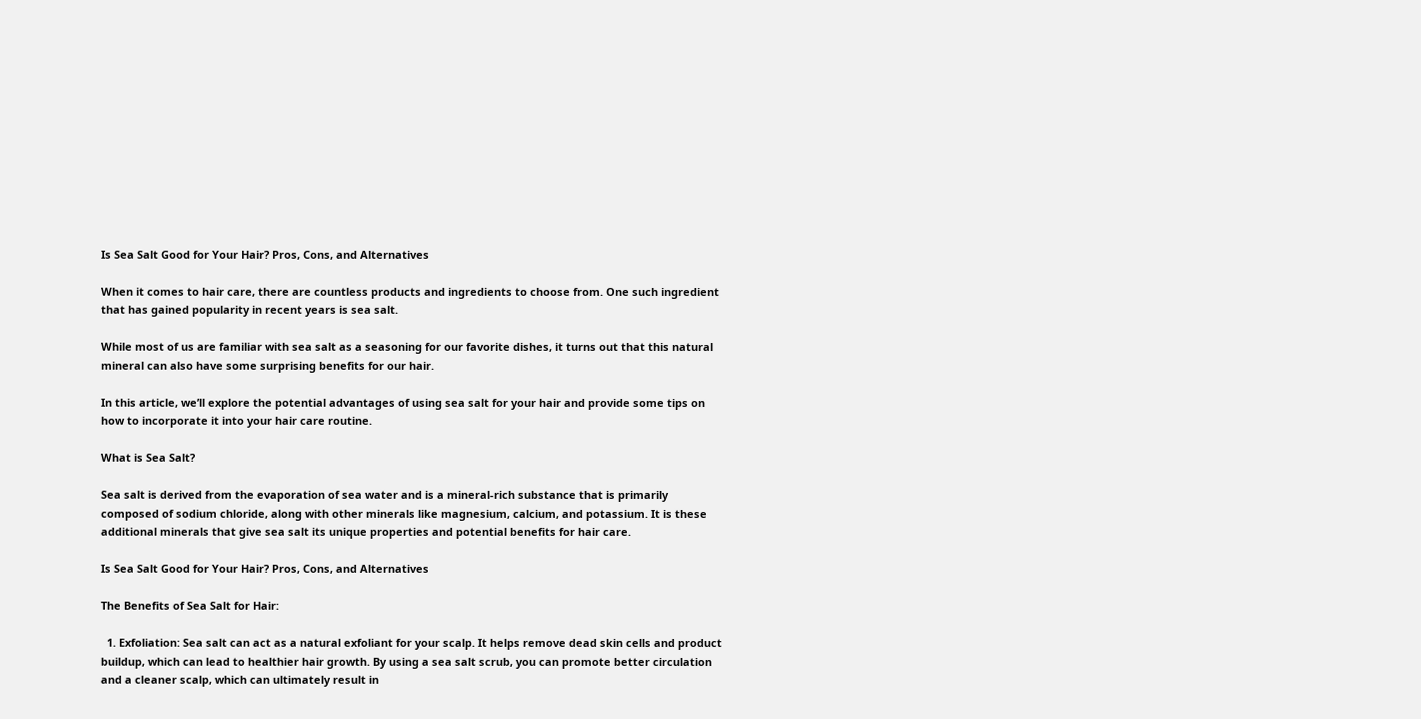Is Sea Salt Good for Your Hair? Pros, Cons, and Alternatives

When it comes to hair care, there are countless products and ingredients to choose from. One such ingredient that has gained popularity in recent years is sea salt.

While most of us are familiar with sea salt as a seasoning for our favorite dishes, it turns out that this natural mineral can also have some surprising benefits for our hair.

In this article, we’ll explore the potential advantages of using sea salt for your hair and provide some tips on how to incorporate it into your hair care routine.

What is Sea Salt?

Sea salt is derived from the evaporation of sea water and is a mineral-rich substance that is primarily composed of sodium chloride, along with other minerals like magnesium, calcium, and potassium. It is these additional minerals that give sea salt its unique properties and potential benefits for hair care.

Is Sea Salt Good for Your Hair? Pros, Cons, and Alternatives

The Benefits of Sea Salt for Hair:

  1. Exfoliation: Sea salt can act as a natural exfoliant for your scalp. It helps remove dead skin cells and product buildup, which can lead to healthier hair growth. By using a sea salt scrub, you can promote better circulation and a cleaner scalp, which can ultimately result in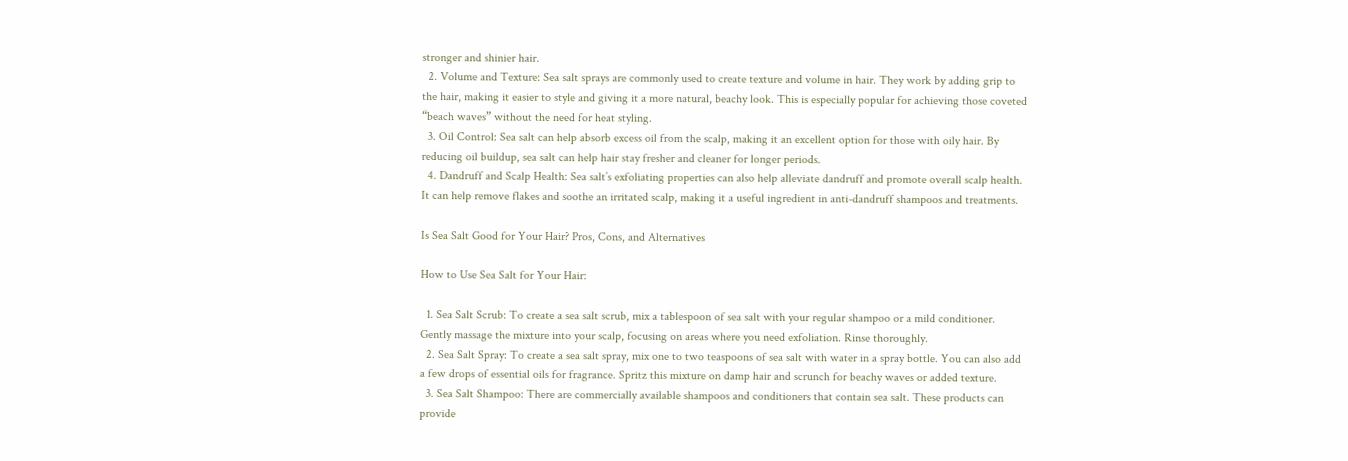stronger and shinier hair.
  2. Volume and Texture: Sea salt sprays are commonly used to create texture and volume in hair. They work by adding grip to the hair, making it easier to style and giving it a more natural, beachy look. This is especially popular for achieving those coveted “beach waves” without the need for heat styling.
  3. Oil Control: Sea salt can help absorb excess oil from the scalp, making it an excellent option for those with oily hair. By reducing oil buildup, sea salt can help hair stay fresher and cleaner for longer periods.
  4. Dandruff and Scalp Health: Sea salt’s exfoliating properties can also help alleviate dandruff and promote overall scalp health. It can help remove flakes and soothe an irritated scalp, making it a useful ingredient in anti-dandruff shampoos and treatments.

Is Sea Salt Good for Your Hair? Pros, Cons, and Alternatives

How to Use Sea Salt for Your Hair:

  1. Sea Salt Scrub: To create a sea salt scrub, mix a tablespoon of sea salt with your regular shampoo or a mild conditioner. Gently massage the mixture into your scalp, focusing on areas where you need exfoliation. Rinse thoroughly.
  2. Sea Salt Spray: To create a sea salt spray, mix one to two teaspoons of sea salt with water in a spray bottle. You can also add a few drops of essential oils for fragrance. Spritz this mixture on damp hair and scrunch for beachy waves or added texture.
  3. Sea Salt Shampoo: There are commercially available shampoos and conditioners that contain sea salt. These products can provide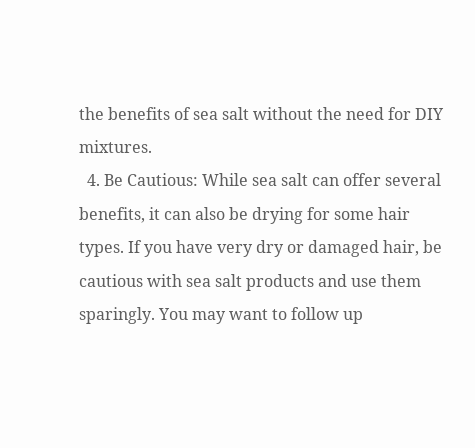the benefits of sea salt without the need for DIY mixtures.
  4. Be Cautious: While sea salt can offer several benefits, it can also be drying for some hair types. If you have very dry or damaged hair, be cautious with sea salt products and use them sparingly. You may want to follow up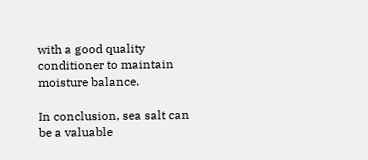with a good quality conditioner to maintain moisture balance.

In conclusion, sea salt can be a valuable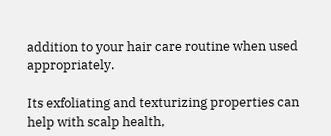addition to your hair care routine when used appropriately.

Its exfoliating and texturizing properties can help with scalp health,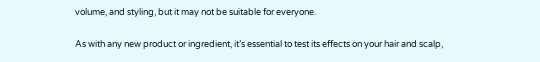volume, and styling, but it may not be suitable for everyone.

As with any new product or ingredient, it’s essential to test its effects on your hair and scalp,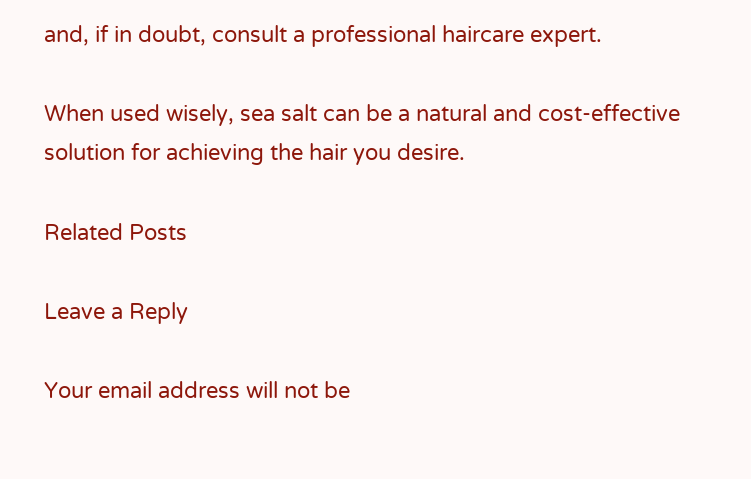and, if in doubt, consult a professional haircare expert.

When used wisely, sea salt can be a natural and cost-effective solution for achieving the hair you desire.

Related Posts

Leave a Reply

Your email address will not be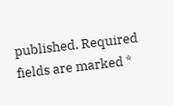published. Required fields are marked *